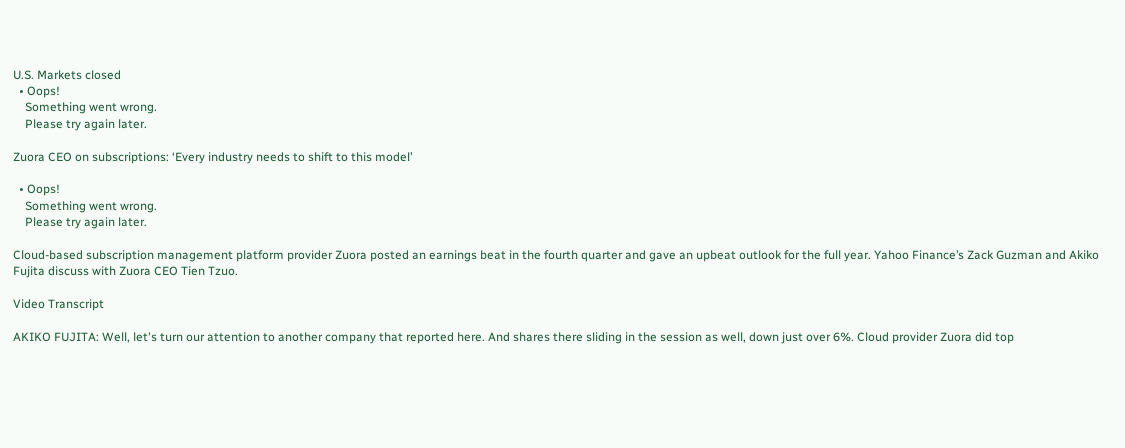U.S. Markets closed
  • Oops!
    Something went wrong.
    Please try again later.

Zuora CEO on subscriptions: ‘Every industry needs to shift to this model’

  • Oops!
    Something went wrong.
    Please try again later.

Cloud-based subscription management platform provider Zuora posted an earnings beat in the fourth quarter and gave an upbeat outlook for the full year. Yahoo Finance’s Zack Guzman and Akiko Fujita discuss with Zuora CEO Tien Tzuo.

Video Transcript

AKIKO FUJITA: Well, let's turn our attention to another company that reported here. And shares there sliding in the session as well, down just over 6%. Cloud provider Zuora did top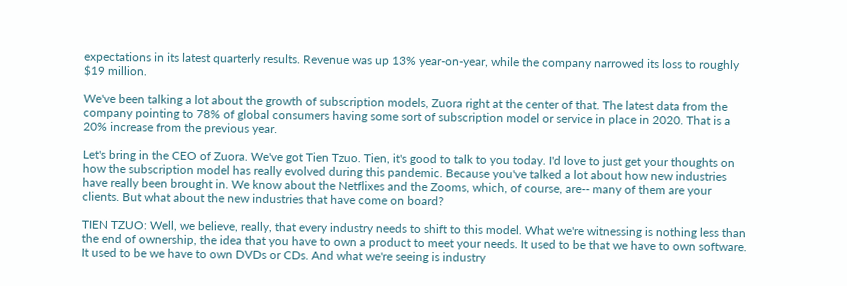expectations in its latest quarterly results. Revenue was up 13% year-on-year, while the company narrowed its loss to roughly $19 million.

We've been talking a lot about the growth of subscription models, Zuora right at the center of that. The latest data from the company pointing to 78% of global consumers having some sort of subscription model or service in place in 2020. That is a 20% increase from the previous year.

Let's bring in the CEO of Zuora. We've got Tien Tzuo. Tien, it's good to talk to you today. I'd love to just get your thoughts on how the subscription model has really evolved during this pandemic. Because you've talked a lot about how new industries have really been brought in. We know about the Netflixes and the Zooms, which, of course, are-- many of them are your clients. But what about the new industries that have come on board?

TIEN TZUO: Well, we believe, really, that every industry needs to shift to this model. What we're witnessing is nothing less than the end of ownership, the idea that you have to own a product to meet your needs. It used to be that we have to own software. It used to be we have to own DVDs or CDs. And what we're seeing is industry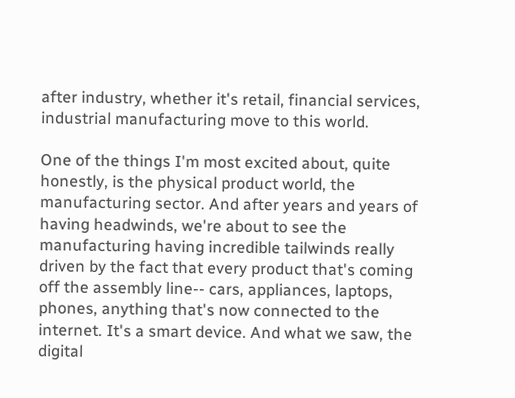after industry, whether it's retail, financial services, industrial manufacturing move to this world.

One of the things I'm most excited about, quite honestly, is the physical product world, the manufacturing sector. And after years and years of having headwinds, we're about to see the manufacturing having incredible tailwinds really driven by the fact that every product that's coming off the assembly line-- cars, appliances, laptops, phones, anything that's now connected to the internet. It's a smart device. And what we saw, the digital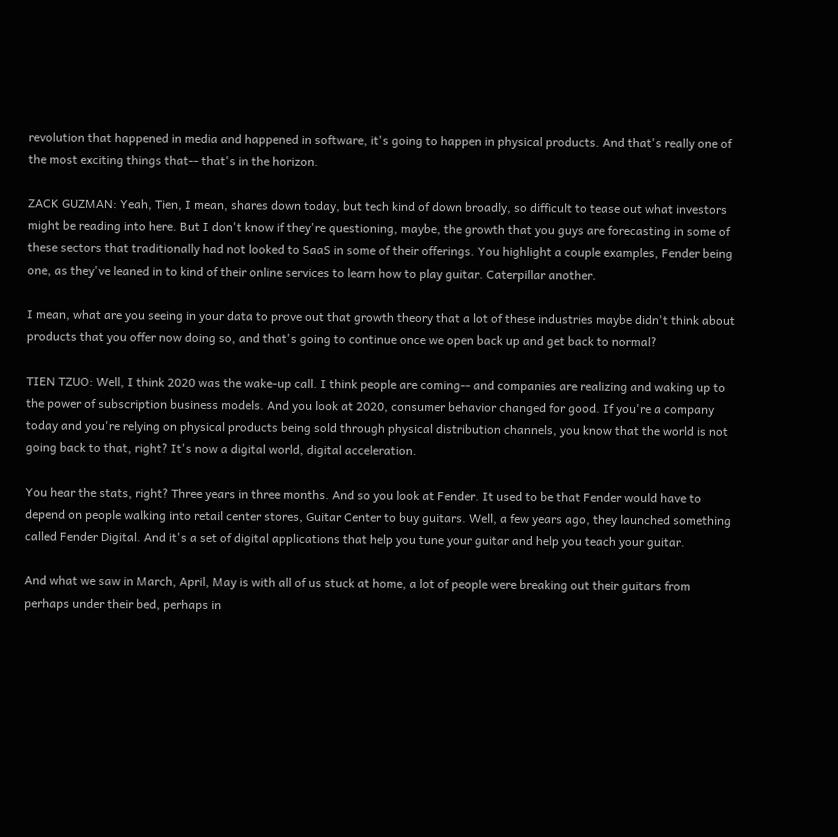revolution that happened in media and happened in software, it's going to happen in physical products. And that's really one of the most exciting things that-- that's in the horizon.

ZACK GUZMAN: Yeah, Tien, I mean, shares down today, but tech kind of down broadly, so difficult to tease out what investors might be reading into here. But I don't know if they're questioning, maybe, the growth that you guys are forecasting in some of these sectors that traditionally had not looked to SaaS in some of their offerings. You highlight a couple examples, Fender being one, as they've leaned in to kind of their online services to learn how to play guitar. Caterpillar another.

I mean, what are you seeing in your data to prove out that growth theory that a lot of these industries maybe didn't think about products that you offer now doing so, and that's going to continue once we open back up and get back to normal?

TIEN TZUO: Well, I think 2020 was the wake-up call. I think people are coming-- and companies are realizing and waking up to the power of subscription business models. And you look at 2020, consumer behavior changed for good. If you're a company today and you're relying on physical products being sold through physical distribution channels, you know that the world is not going back to that, right? It's now a digital world, digital acceleration.

You hear the stats, right? Three years in three months. And so you look at Fender. It used to be that Fender would have to depend on people walking into retail center stores, Guitar Center to buy guitars. Well, a few years ago, they launched something called Fender Digital. And it's a set of digital applications that help you tune your guitar and help you teach your guitar.

And what we saw in March, April, May is with all of us stuck at home, a lot of people were breaking out their guitars from perhaps under their bed, perhaps in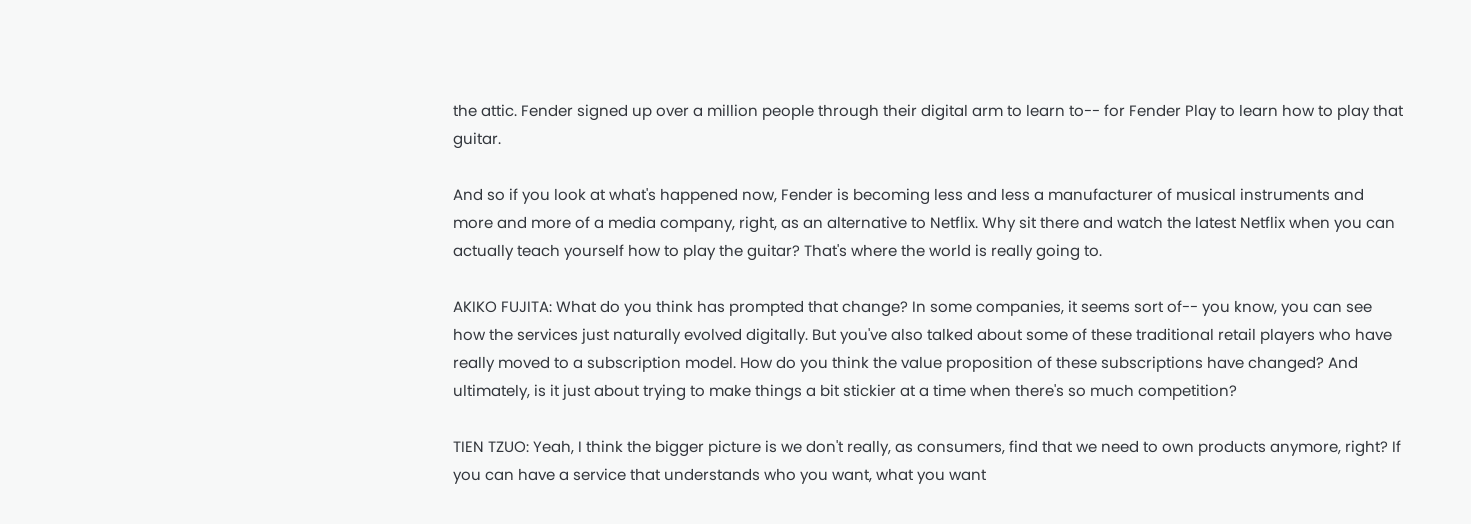the attic. Fender signed up over a million people through their digital arm to learn to-- for Fender Play to learn how to play that guitar.

And so if you look at what's happened now, Fender is becoming less and less a manufacturer of musical instruments and more and more of a media company, right, as an alternative to Netflix. Why sit there and watch the latest Netflix when you can actually teach yourself how to play the guitar? That's where the world is really going to.

AKIKO FUJITA: What do you think has prompted that change? In some companies, it seems sort of-- you know, you can see how the services just naturally evolved digitally. But you've also talked about some of these traditional retail players who have really moved to a subscription model. How do you think the value proposition of these subscriptions have changed? And ultimately, is it just about trying to make things a bit stickier at a time when there's so much competition?

TIEN TZUO: Yeah, I think the bigger picture is we don't really, as consumers, find that we need to own products anymore, right? If you can have a service that understands who you want, what you want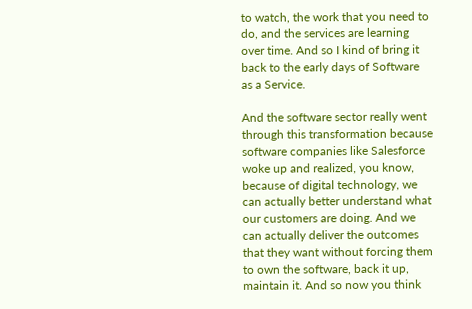to watch, the work that you need to do, and the services are learning over time. And so I kind of bring it back to the early days of Software as a Service.

And the software sector really went through this transformation because software companies like Salesforce woke up and realized, you know, because of digital technology, we can actually better understand what our customers are doing. And we can actually deliver the outcomes that they want without forcing them to own the software, back it up, maintain it. And so now you think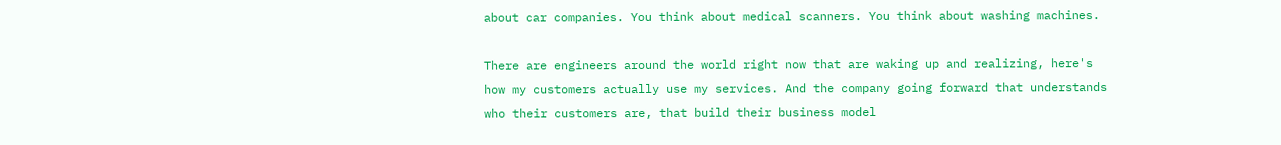about car companies. You think about medical scanners. You think about washing machines.

There are engineers around the world right now that are waking up and realizing, here's how my customers actually use my services. And the company going forward that understands who their customers are, that build their business model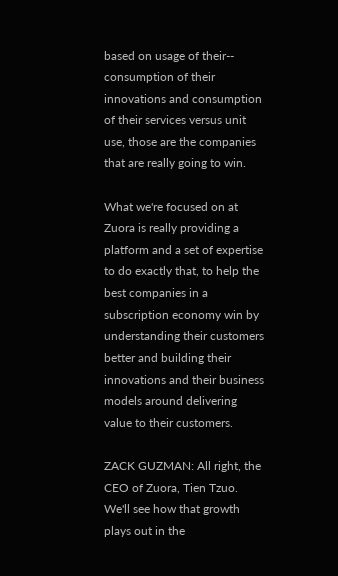based on usage of their-- consumption of their innovations and consumption of their services versus unit use, those are the companies that are really going to win.

What we're focused on at Zuora is really providing a platform and a set of expertise to do exactly that, to help the best companies in a subscription economy win by understanding their customers better and building their innovations and their business models around delivering value to their customers.

ZACK GUZMAN: All right, the CEO of Zuora, Tien Tzuo. We'll see how that growth plays out in the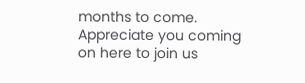months to come. Appreciate you coming on here to join us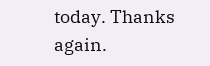today. Thanks again.